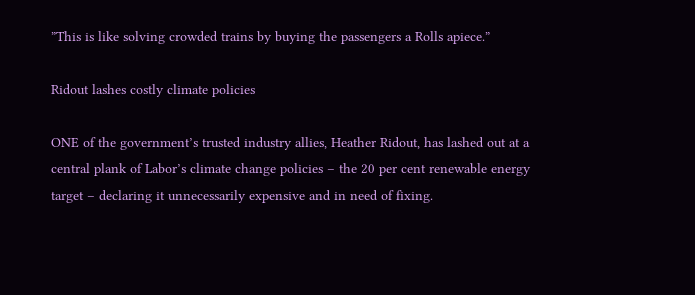”This is like solving crowded trains by buying the passengers a Rolls apiece.”

Ridout lashes costly climate policies

ONE of the government’s trusted industry allies, Heather Ridout, has lashed out at a central plank of Labor’s climate change policies – the 20 per cent renewable energy target – declaring it unnecessarily expensive and in need of fixing.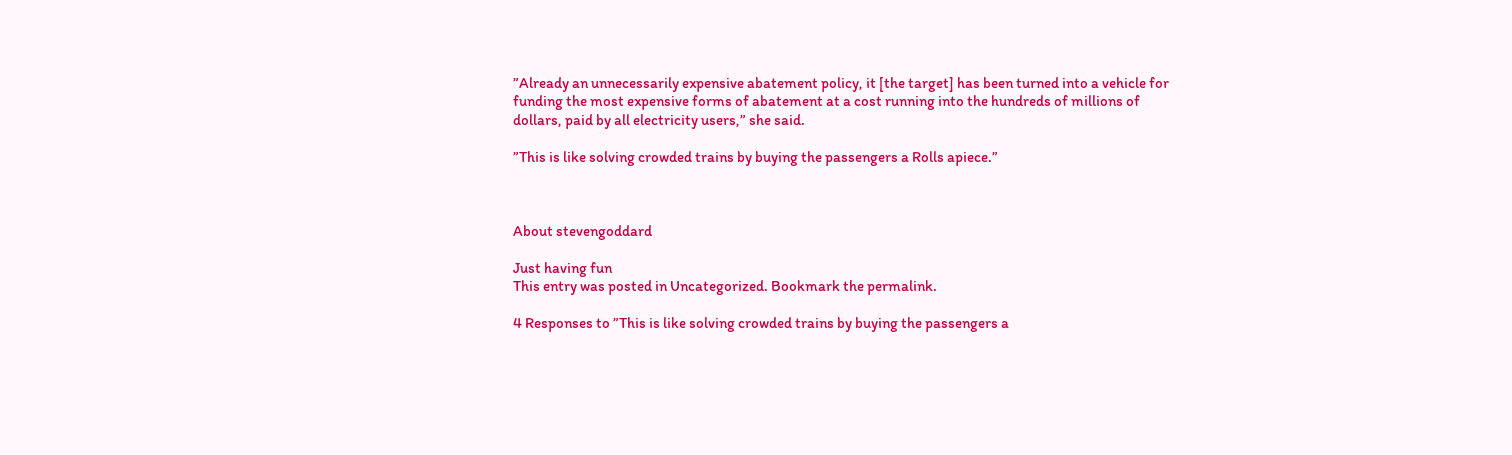”Already an unnecessarily expensive abatement policy, it [the target] has been turned into a vehicle for funding the most expensive forms of abatement at a cost running into the hundreds of millions of dollars, paid by all electricity users,” she said.

”This is like solving crowded trains by buying the passengers a Rolls apiece.”



About stevengoddard

Just having fun
This entry was posted in Uncategorized. Bookmark the permalink.

4 Responses to ”This is like solving crowded trains by buying the passengers a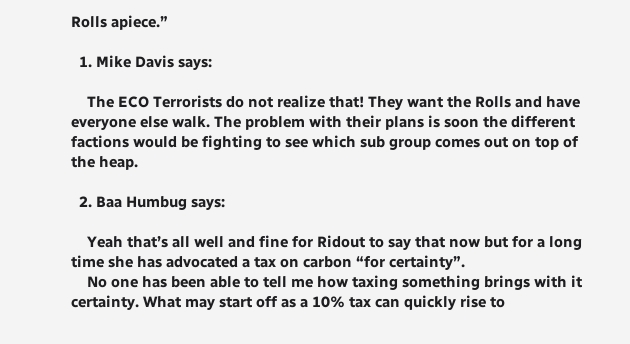Rolls apiece.”

  1. Mike Davis says:

    The ECO Terrorists do not realize that! They want the Rolls and have everyone else walk. The problem with their plans is soon the different factions would be fighting to see which sub group comes out on top of the heap.

  2. Baa Humbug says:

    Yeah that’s all well and fine for Ridout to say that now but for a long time she has advocated a tax on carbon “for certainty”.
    No one has been able to tell me how taxing something brings with it certainty. What may start off as a 10% tax can quickly rise to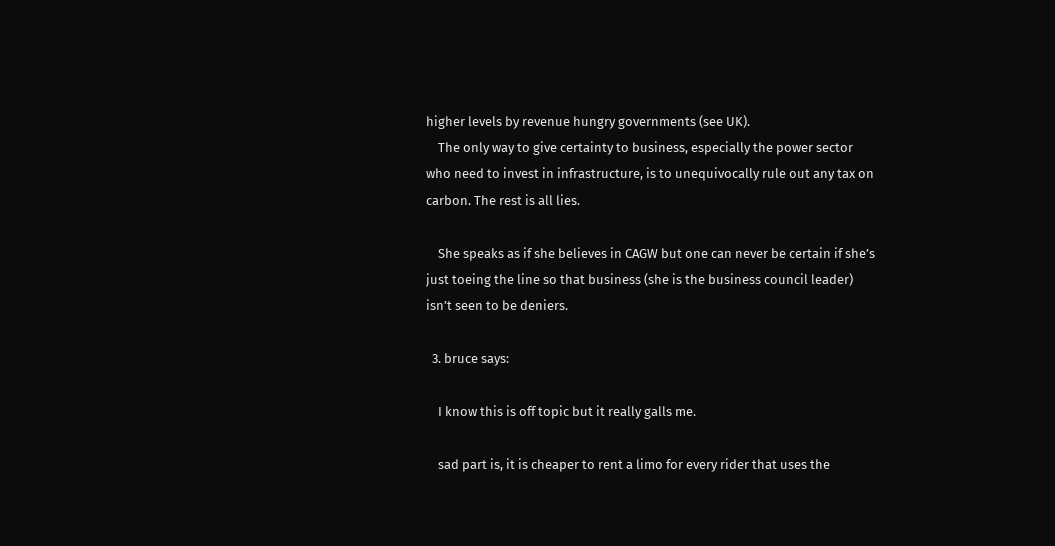higher levels by revenue hungry governments (see UK).
    The only way to give certainty to business, especially the power sector who need to invest in infrastructure, is to unequivocally rule out any tax on carbon. The rest is all lies.

    She speaks as if she believes in CAGW but one can never be certain if she’s just toeing the line so that business (she is the business council leader) isn’t seen to be deniers.

  3. bruce says:

    I know this is off topic but it really galls me.

    sad part is, it is cheaper to rent a limo for every rider that uses the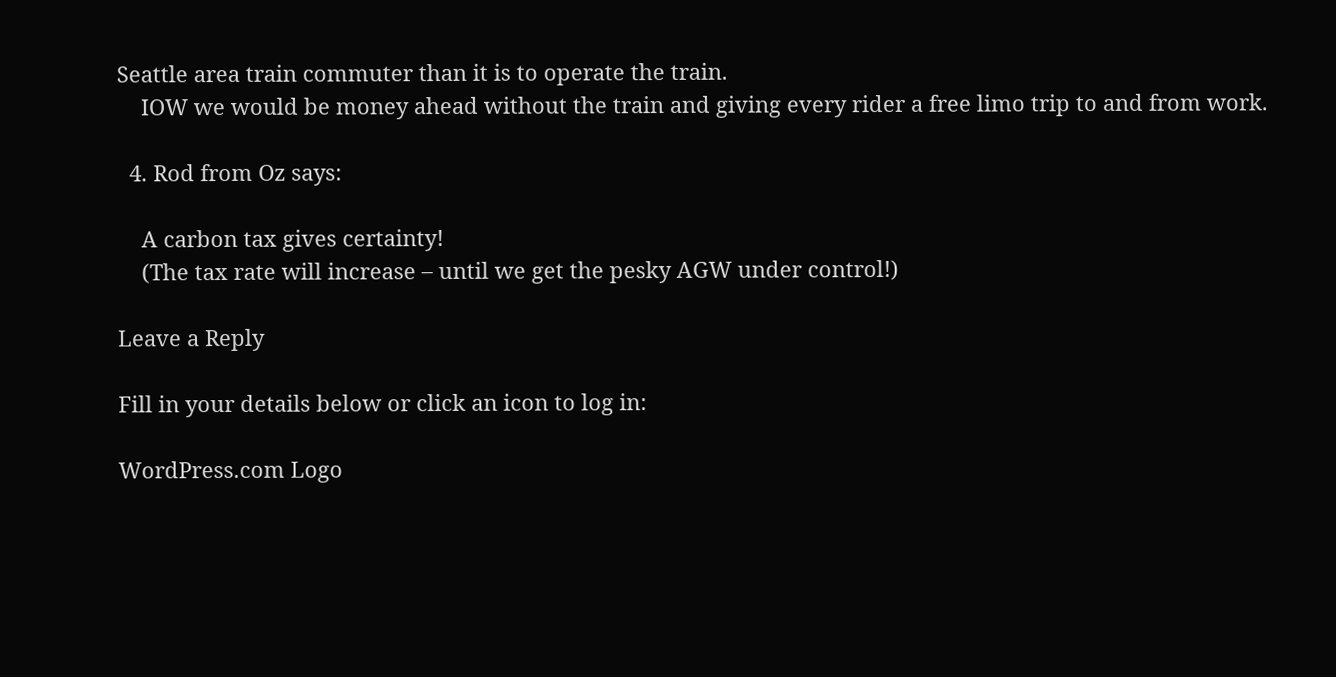Seattle area train commuter than it is to operate the train.
    IOW we would be money ahead without the train and giving every rider a free limo trip to and from work.

  4. Rod from Oz says:

    A carbon tax gives certainty!
    (The tax rate will increase – until we get the pesky AGW under control!)

Leave a Reply

Fill in your details below or click an icon to log in:

WordPress.com Logo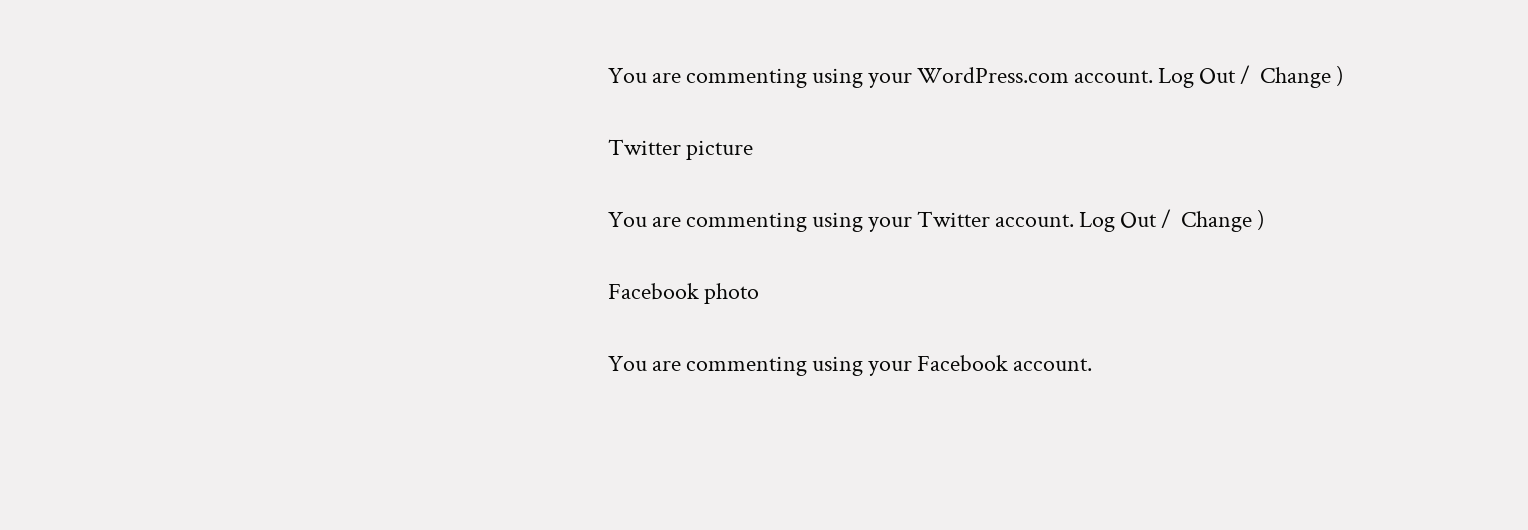You are commenting using your WordPress.com account. Log Out /  Change )

Twitter picture

You are commenting using your Twitter account. Log Out /  Change )

Facebook photo

You are commenting using your Facebook account.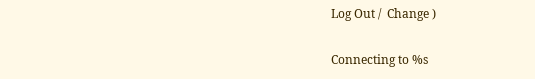Log Out /  Change )

Connecting to %s